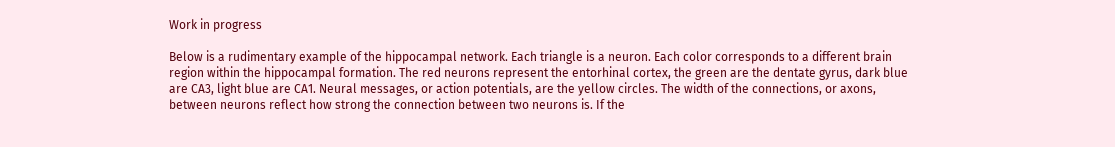Work in progress

Below is a rudimentary example of the hippocampal network. Each triangle is a neuron. Each color corresponds to a different brain region within the hippocampal formation. The red neurons represent the entorhinal cortex, the green are the dentate gyrus, dark blue are CA3, light blue are CA1. Neural messages, or action potentials, are the yellow circles. The width of the connections, or axons, between neurons reflect how strong the connection between two neurons is. If the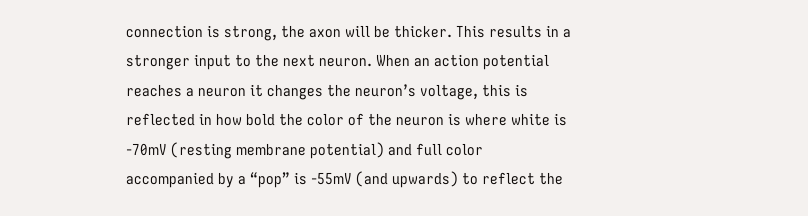connection is strong, the axon will be thicker. This results in a stronger input to the next neuron. When an action potential reaches a neuron it changes the neuron’s voltage, this is reflected in how bold the color of the neuron is where white is -70mV (resting membrane potential) and full color accompanied by a “pop” is -55mV (and upwards) to reflect the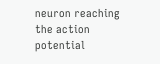neuron reaching the action potential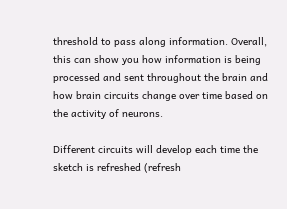threshold to pass along information. Overall, this can show you how information is being processed and sent throughout the brain and how brain circuits change over time based on the activity of neurons.

Different circuits will develop each time the sketch is refreshed (refresh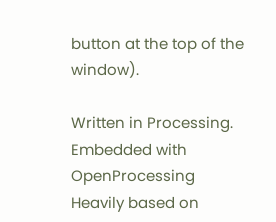button at the top of the window).

Written in Processing. Embedded with OpenProcessing
Heavily based on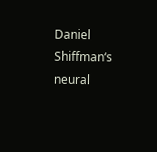Daniel Shiffman‘s neural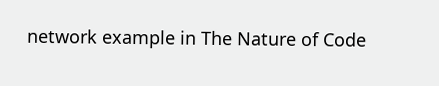network example in The Nature of Code